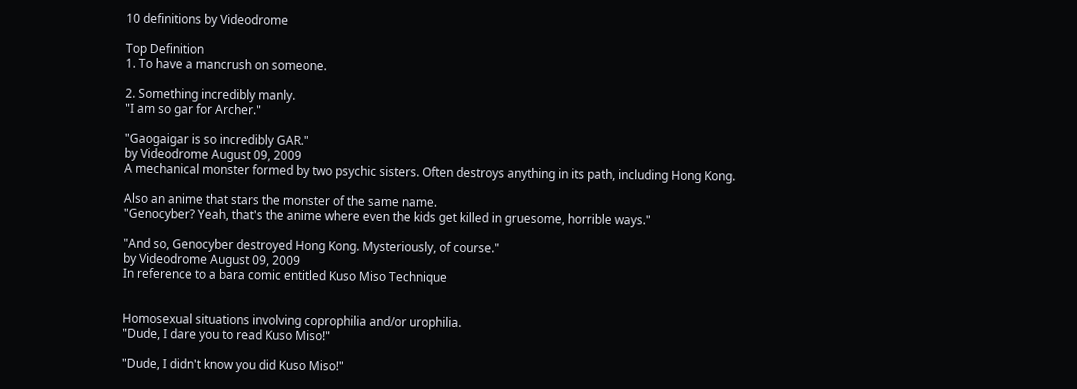10 definitions by Videodrome

Top Definition
1. To have a mancrush on someone.

2. Something incredibly manly.
"I am so gar for Archer."

"Gaogaigar is so incredibly GAR."
by Videodrome August 09, 2009
A mechanical monster formed by two psychic sisters. Often destroys anything in its path, including Hong Kong.

Also an anime that stars the monster of the same name.
"Genocyber? Yeah, that's the anime where even the kids get killed in gruesome, horrible ways."

"And so, Genocyber destroyed Hong Kong. Mysteriously, of course."
by Videodrome August 09, 2009
In reference to a bara comic entitled Kuso Miso Technique


Homosexual situations involving coprophilia and/or urophilia.
"Dude, I dare you to read Kuso Miso!"

"Dude, I didn't know you did Kuso Miso!"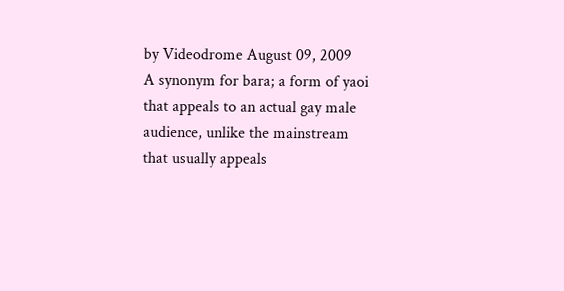by Videodrome August 09, 2009
A synonym for bara; a form of yaoi that appeals to an actual gay male audience, unlike the mainstream that usually appeals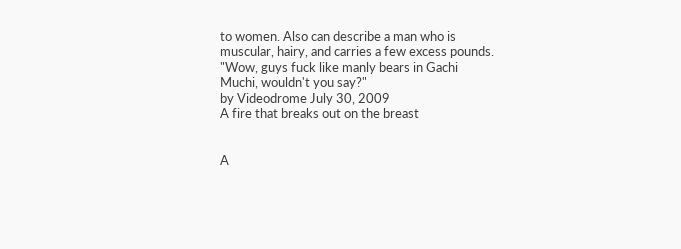to women. Also can describe a man who is muscular, hairy, and carries a few excess pounds.
"Wow, guys fuck like manly bears in Gachi Muchi, wouldn't you say?"
by Videodrome July 30, 2009
A fire that breaks out on the breast


A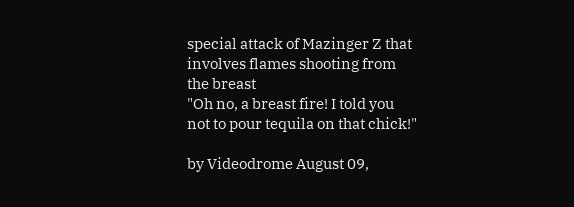special attack of Mazinger Z that involves flames shooting from the breast
"Oh no, a breast fire! I told you not to pour tequila on that chick!"

by Videodrome August 09,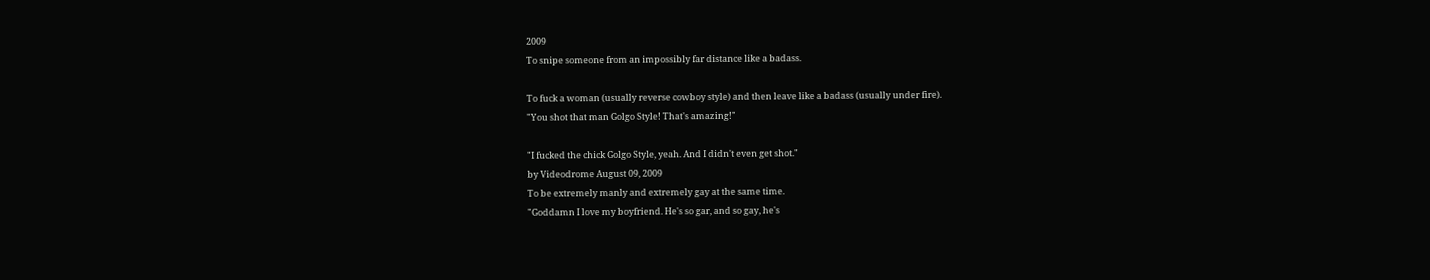2009
To snipe someone from an impossibly far distance like a badass.

To fuck a woman (usually reverse cowboy style) and then leave like a badass (usually under fire).
"You shot that man Golgo Style! That's amazing!"

"I fucked the chick Golgo Style, yeah. And I didn't even get shot."
by Videodrome August 09, 2009
To be extremely manly and extremely gay at the same time.
"Goddamn I love my boyfriend. He's so gar, and so gay, he's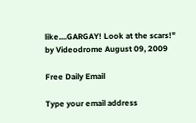like....GARGAY! Look at the scars!"
by Videodrome August 09, 2009

Free Daily Email

Type your email address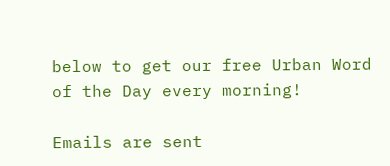below to get our free Urban Word of the Day every morning!

Emails are sent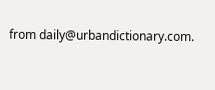from daily@urbandictionary.com.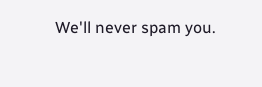We'll never spam you.